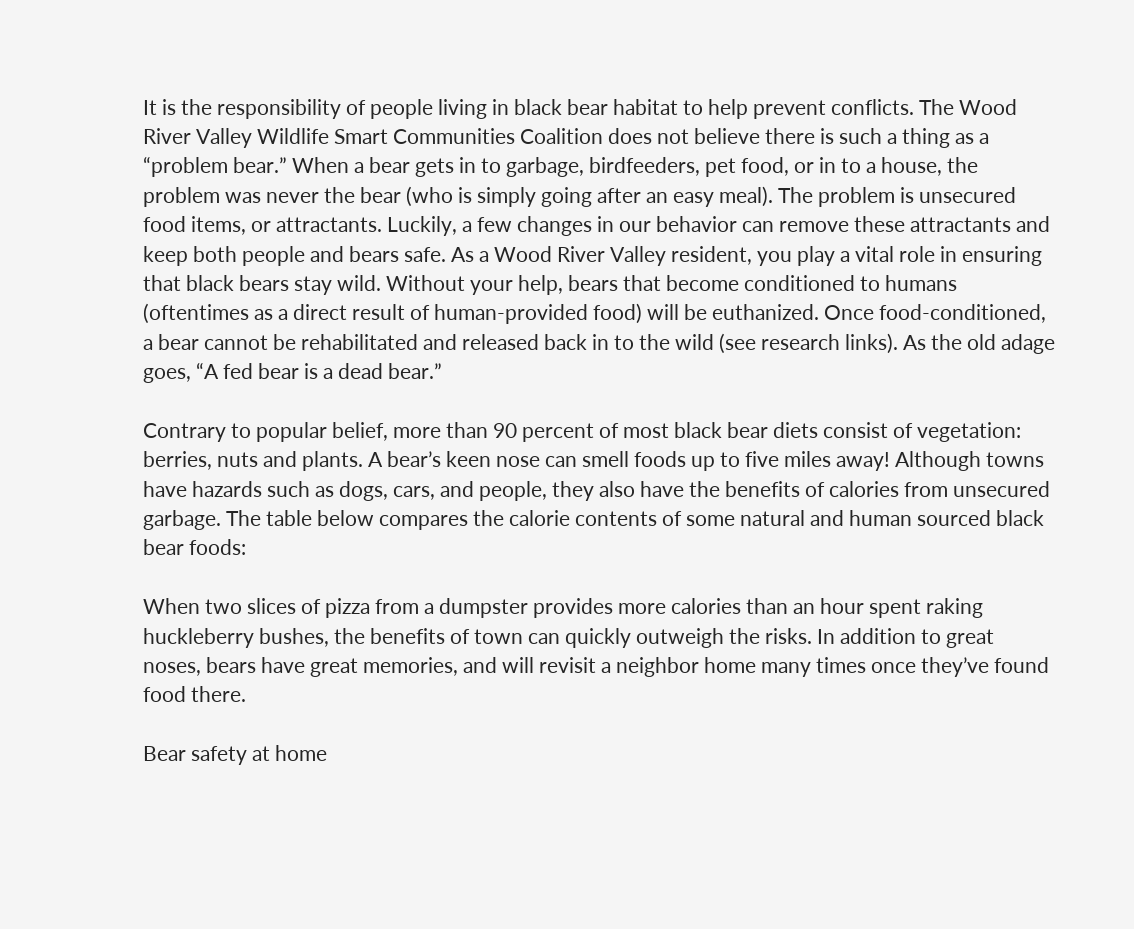It is the responsibility of people living in black bear habitat to help prevent conflicts. The Wood River Valley Wildlife Smart Communities Coalition does not believe there is such a thing as a “problem bear.” When a bear gets in to garbage, birdfeeders, pet food, or in to a house, the problem was never the bear (who is simply going after an easy meal). The problem is unsecured food items, or attractants. Luckily, a few changes in our behavior can remove these attractants and keep both people and bears safe. As a Wood River Valley resident, you play a vital role in ensuring that black bears stay wild. Without your help, bears that become conditioned to humans (oftentimes as a direct result of human-provided food) will be euthanized. Once food-conditioned, a bear cannot be rehabilitated and released back in to the wild (see research links). As the old adage goes, “A fed bear is a dead bear.”

Contrary to popular belief, more than 90 percent of most black bear diets consist of vegetation: berries, nuts and plants. A bear’s keen nose can smell foods up to five miles away! Although towns have hazards such as dogs, cars, and people, they also have the benefits of calories from unsecured garbage. The table below compares the calorie contents of some natural and human sourced black bear foods:

When two slices of pizza from a dumpster provides more calories than an hour spent raking huckleberry bushes, the benefits of town can quickly outweigh the risks. In addition to great noses, bears have great memories, and will revisit a neighbor home many times once they’ve found food there.

Bear safety at home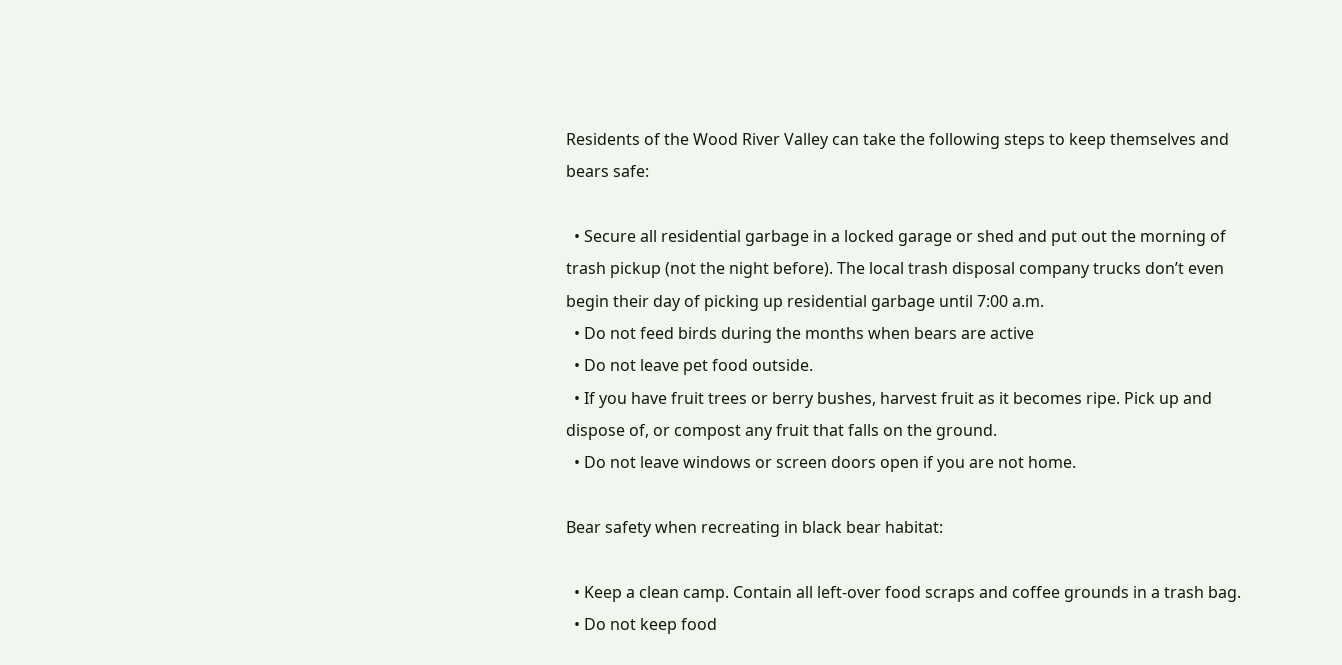Residents of the Wood River Valley can take the following steps to keep themselves and bears safe:

  • Secure all residential garbage in a locked garage or shed and put out the morning of trash pickup (not the night before). The local trash disposal company trucks don’t even begin their day of picking up residential garbage until 7:00 a.m.
  • Do not feed birds during the months when bears are active
  • Do not leave pet food outside.
  • If you have fruit trees or berry bushes, harvest fruit as it becomes ripe. Pick up and dispose of, or compost any fruit that falls on the ground.
  • Do not leave windows or screen doors open if you are not home.

Bear safety when recreating in black bear habitat:

  • Keep a clean camp. Contain all left-over food scraps and coffee grounds in a trash bag.
  • Do not keep food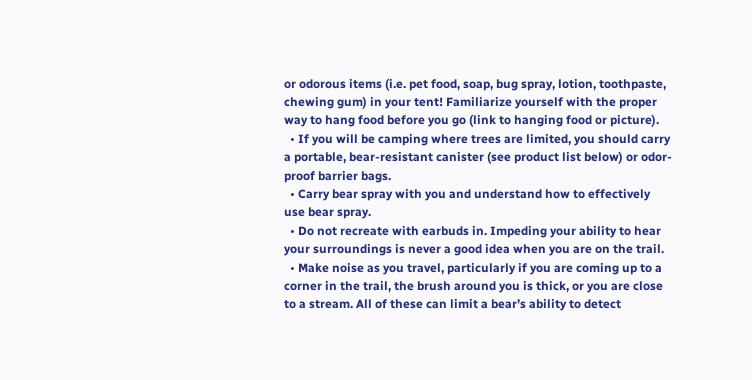or odorous items (i.e. pet food, soap, bug spray, lotion, toothpaste, chewing gum) in your tent! Familiarize yourself with the proper way to hang food before you go (link to hanging food or picture).
  • If you will be camping where trees are limited, you should carry a portable, bear-resistant canister (see product list below) or odor-proof barrier bags.
  • Carry bear spray with you and understand how to effectively use bear spray.
  • Do not recreate with earbuds in. Impeding your ability to hear your surroundings is never a good idea when you are on the trail.
  • Make noise as you travel, particularly if you are coming up to a corner in the trail, the brush around you is thick, or you are close to a stream. All of these can limit a bear’s ability to detect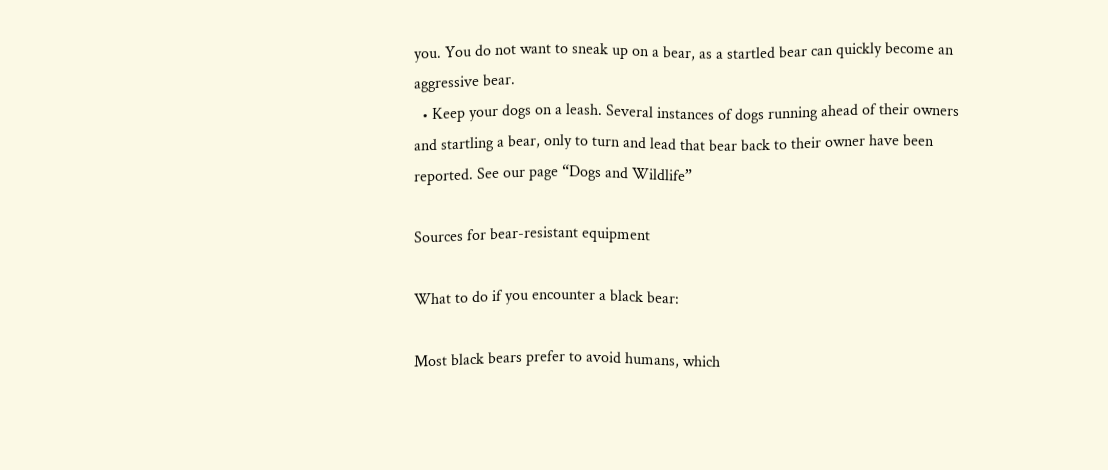you. You do not want to sneak up on a bear, as a startled bear can quickly become an aggressive bear.
  • Keep your dogs on a leash. Several instances of dogs running ahead of their owners and startling a bear, only to turn and lead that bear back to their owner have been reported. See our page “Dogs and Wildlife”

Sources for bear-resistant equipment

What to do if you encounter a black bear:

Most black bears prefer to avoid humans, which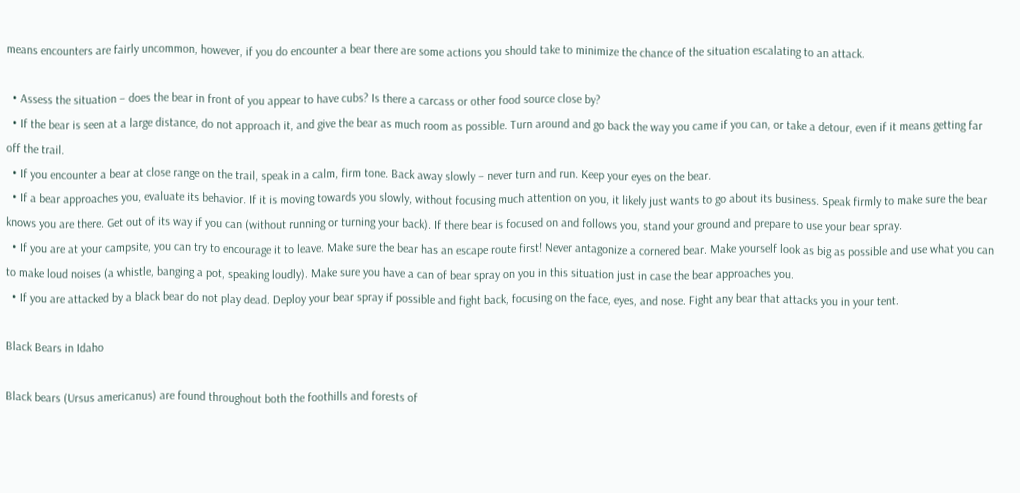means encounters are fairly uncommon, however, if you do encounter a bear there are some actions you should take to minimize the chance of the situation escalating to an attack.

  • Assess the situation – does the bear in front of you appear to have cubs? Is there a carcass or other food source close by?
  • If the bear is seen at a large distance, do not approach it, and give the bear as much room as possible. Turn around and go back the way you came if you can, or take a detour, even if it means getting far off the trail.
  • If you encounter a bear at close range on the trail, speak in a calm, firm tone. Back away slowly – never turn and run. Keep your eyes on the bear.
  • If a bear approaches you, evaluate its behavior. If it is moving towards you slowly, without focusing much attention on you, it likely just wants to go about its business. Speak firmly to make sure the bear knows you are there. Get out of its way if you can (without running or turning your back). If there bear is focused on and follows you, stand your ground and prepare to use your bear spray.
  • If you are at your campsite, you can try to encourage it to leave. Make sure the bear has an escape route first! Never antagonize a cornered bear. Make yourself look as big as possible and use what you can to make loud noises (a whistle, banging a pot, speaking loudly). Make sure you have a can of bear spray on you in this situation just in case the bear approaches you.
  • If you are attacked by a black bear do not play dead. Deploy your bear spray if possible and fight back, focusing on the face, eyes, and nose. Fight any bear that attacks you in your tent.

Black Bears in Idaho

Black bears (Ursus americanus) are found throughout both the foothills and forests of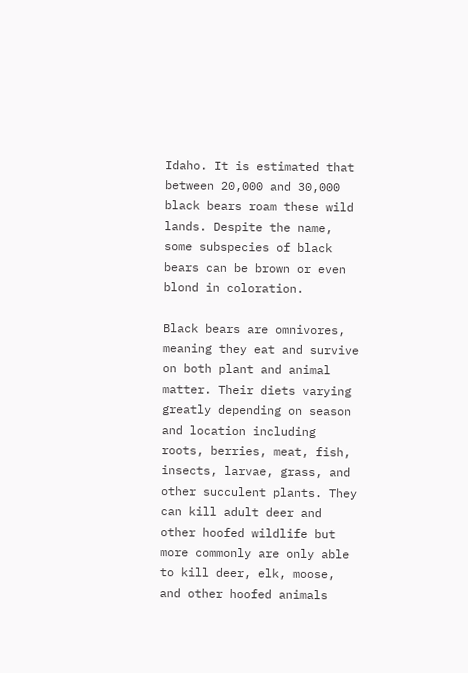Idaho. It is estimated that between 20,000 and 30,000 black bears roam these wild lands. Despite the name, some subspecies of black bears can be brown or even blond in coloration.

Black bears are omnivores, meaning they eat and survive on both plant and animal matter. Their diets varying greatly depending on season and location including roots, berries, meat, fish, insects, larvae, grass, and other succulent plants. They can kill adult deer and other hoofed wildlife but more commonly are only able to kill deer, elk, moose, and other hoofed animals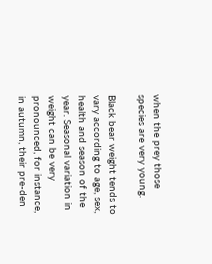when the prey those species are very young.

Black bear weight tends to vary according to age, sex, health and season of the year. Seasonal variation in weight can be very pronounced, for instance, in autumn, their pre-den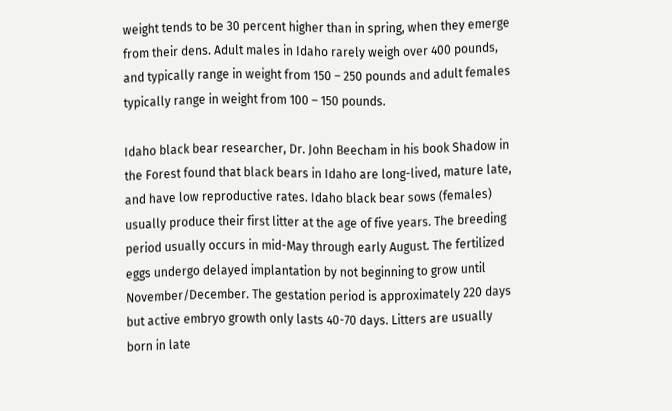weight tends to be 30 percent higher than in spring, when they emerge from their dens. Adult males in Idaho rarely weigh over 400 pounds, and typically range in weight from 150 – 250 pounds and adult females typically range in weight from 100 – 150 pounds.

Idaho black bear researcher, Dr. John Beecham in his book Shadow in the Forest found that black bears in Idaho are long-lived, mature late, and have low reproductive rates. Idaho black bear sows (females) usually produce their first litter at the age of five years. The breeding period usually occurs in mid-May through early August. The fertilized eggs undergo delayed implantation by not beginning to grow until November/December. The gestation period is approximately 220 days but active embryo growth only lasts 40-70 days. Litters are usually born in late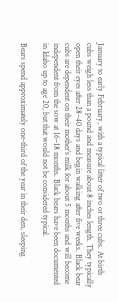January to early February, with a typical litter of two or three cubs. At birth cubs weigh less than a pound and measure about 8 inches length. They typically open their eyes after 28–40 days and begin walking after five weeks. Black bear cubs are dependent on their mother’s milk for about 5 months and will become independent from the sow at 16–18 months. Black bears have been documented in Idaho up to age 20, but that would not be considered typical.

Bears spend approximately one-third of the year in their den, sleeping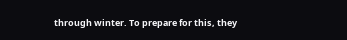through winter. To prepare for this, they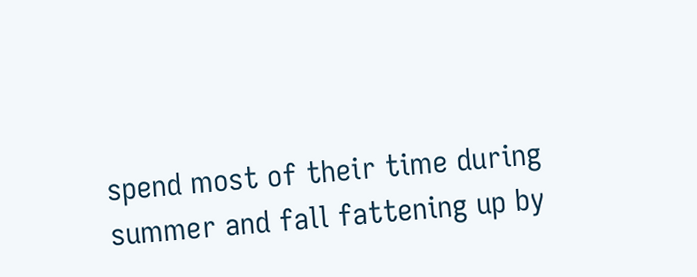spend most of their time during summer and fall fattening up by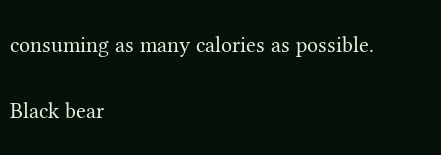consuming as many calories as possible.

Black bear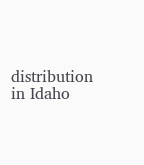distribution in Idaho